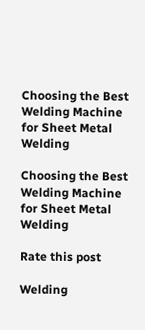Choosing the Best Welding Machine for Sheet Metal Welding

Choosing the Best Welding Machine for Sheet Metal Welding

Rate this post

Welding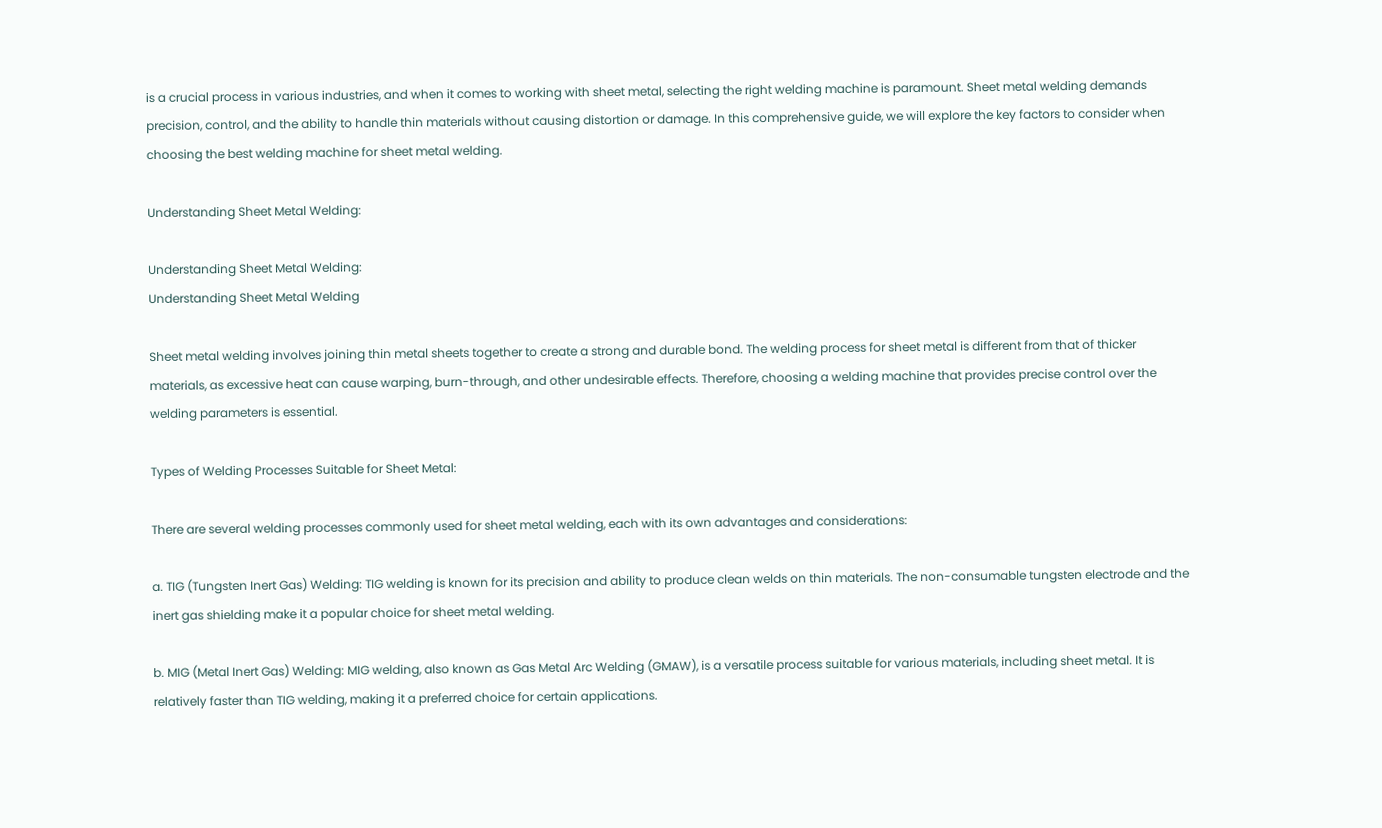is a crucial process in various industries, and when it comes to working with sheet metal, selecting the right welding machine is paramount. Sheet metal welding demands precision, control, and the ability to handle thin materials without causing distortion or damage. In this comprehensive guide, we will explore the key factors to consider when choosing the best welding machine for sheet metal welding.

Understanding Sheet Metal Welding:

Understanding Sheet Metal Welding:
Understanding Sheet Metal Welding

Sheet metal welding involves joining thin metal sheets together to create a strong and durable bond. The welding process for sheet metal is different from that of thicker materials, as excessive heat can cause warping, burn-through, and other undesirable effects. Therefore, choosing a welding machine that provides precise control over the welding parameters is essential.

Types of Welding Processes Suitable for Sheet Metal:

There are several welding processes commonly used for sheet metal welding, each with its own advantages and considerations:

a. TIG (Tungsten Inert Gas) Welding: TIG welding is known for its precision and ability to produce clean welds on thin materials. The non-consumable tungsten electrode and the inert gas shielding make it a popular choice for sheet metal welding.

b. MIG (Metal Inert Gas) Welding: MIG welding, also known as Gas Metal Arc Welding (GMAW), is a versatile process suitable for various materials, including sheet metal. It is relatively faster than TIG welding, making it a preferred choice for certain applications.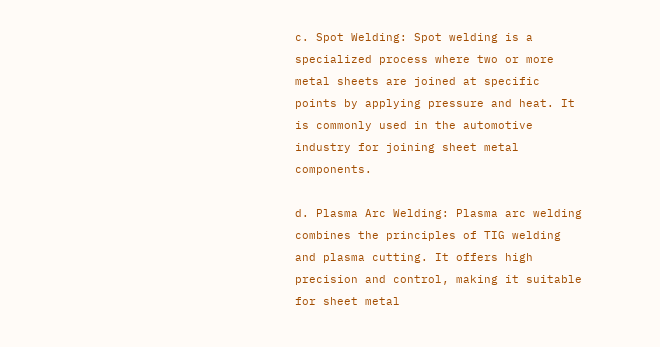c. Spot Welding: Spot welding is a specialized process where two or more metal sheets are joined at specific points by applying pressure and heat. It is commonly used in the automotive industry for joining sheet metal components.

d. Plasma Arc Welding: Plasma arc welding combines the principles of TIG welding and plasma cutting. It offers high precision and control, making it suitable for sheet metal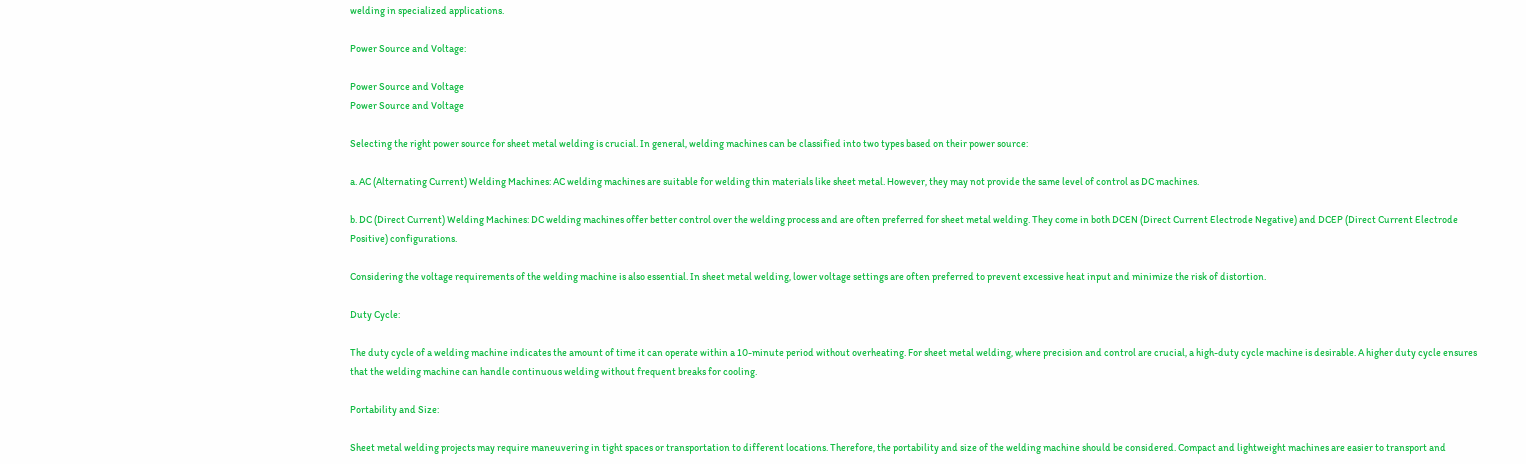welding in specialized applications.

Power Source and Voltage:

Power Source and Voltage
Power Source and Voltage

Selecting the right power source for sheet metal welding is crucial. In general, welding machines can be classified into two types based on their power source:

a. AC (Alternating Current) Welding Machines: AC welding machines are suitable for welding thin materials like sheet metal. However, they may not provide the same level of control as DC machines.

b. DC (Direct Current) Welding Machines: DC welding machines offer better control over the welding process and are often preferred for sheet metal welding. They come in both DCEN (Direct Current Electrode Negative) and DCEP (Direct Current Electrode Positive) configurations.

Considering the voltage requirements of the welding machine is also essential. In sheet metal welding, lower voltage settings are often preferred to prevent excessive heat input and minimize the risk of distortion.

Duty Cycle:

The duty cycle of a welding machine indicates the amount of time it can operate within a 10-minute period without overheating. For sheet metal welding, where precision and control are crucial, a high-duty cycle machine is desirable. A higher duty cycle ensures that the welding machine can handle continuous welding without frequent breaks for cooling.

Portability and Size:

Sheet metal welding projects may require maneuvering in tight spaces or transportation to different locations. Therefore, the portability and size of the welding machine should be considered. Compact and lightweight machines are easier to transport and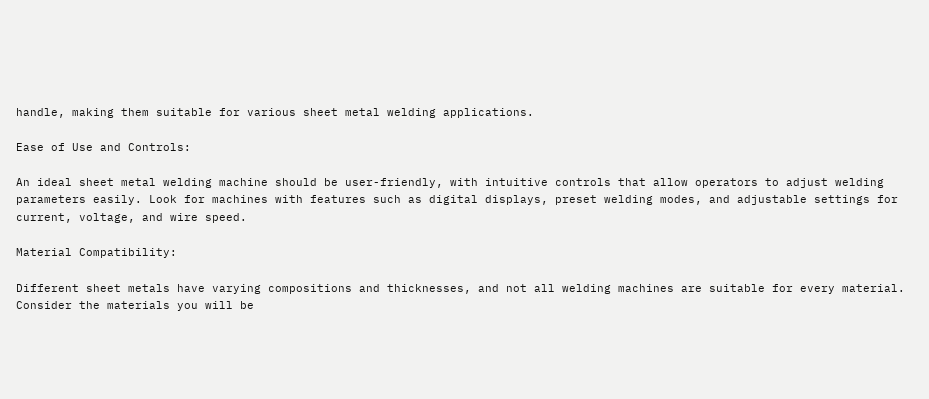handle, making them suitable for various sheet metal welding applications.

Ease of Use and Controls:

An ideal sheet metal welding machine should be user-friendly, with intuitive controls that allow operators to adjust welding parameters easily. Look for machines with features such as digital displays, preset welding modes, and adjustable settings for current, voltage, and wire speed.

Material Compatibility:

Different sheet metals have varying compositions and thicknesses, and not all welding machines are suitable for every material. Consider the materials you will be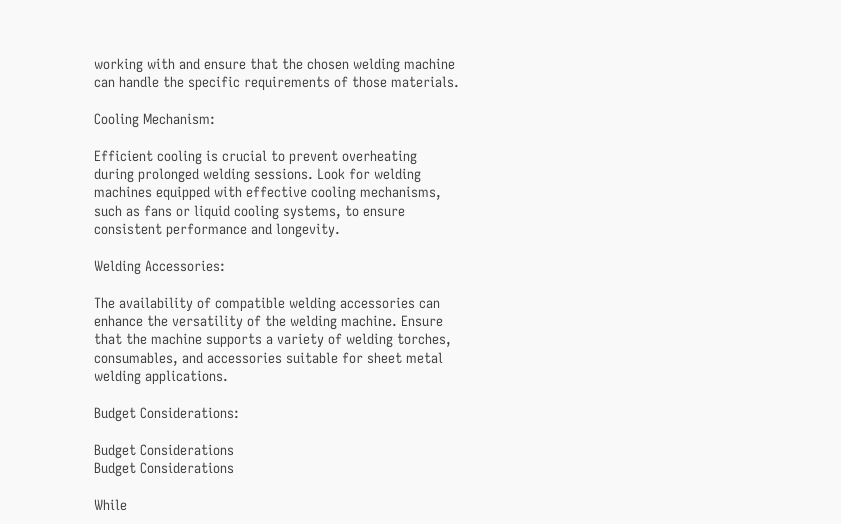working with and ensure that the chosen welding machine can handle the specific requirements of those materials.

Cooling Mechanism:

Efficient cooling is crucial to prevent overheating during prolonged welding sessions. Look for welding machines equipped with effective cooling mechanisms, such as fans or liquid cooling systems, to ensure consistent performance and longevity.

Welding Accessories:

The availability of compatible welding accessories can enhance the versatility of the welding machine. Ensure that the machine supports a variety of welding torches, consumables, and accessories suitable for sheet metal welding applications.

Budget Considerations:

Budget Considerations
Budget Considerations

While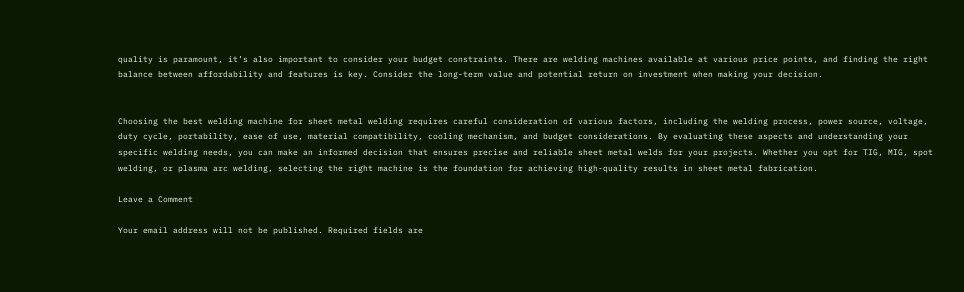quality is paramount, it’s also important to consider your budget constraints. There are welding machines available at various price points, and finding the right balance between affordability and features is key. Consider the long-term value and potential return on investment when making your decision.


Choosing the best welding machine for sheet metal welding requires careful consideration of various factors, including the welding process, power source, voltage, duty cycle, portability, ease of use, material compatibility, cooling mechanism, and budget considerations. By evaluating these aspects and understanding your specific welding needs, you can make an informed decision that ensures precise and reliable sheet metal welds for your projects. Whether you opt for TIG, MIG, spot welding, or plasma arc welding, selecting the right machine is the foundation for achieving high-quality results in sheet metal fabrication.

Leave a Comment

Your email address will not be published. Required fields are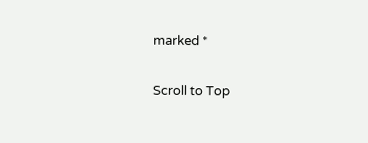marked *

Scroll to Top